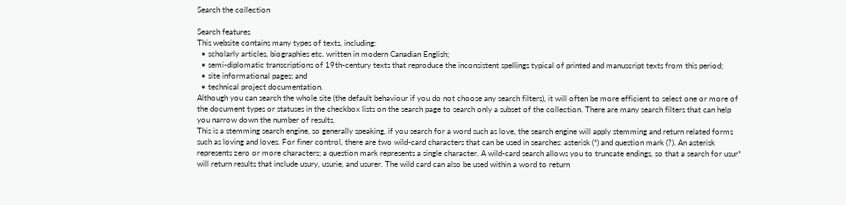Search the collection

Search features
This website contains many types of texts, including:
  • scholarly articles, biographies etc. written in modern Canadian English;
  • semi-diplomatic transcriptions of 19th-century texts that reproduce the inconsistent spellings typical of printed and manuscript texts from this period;
  • site informational pages; and
  • technical project documentation.
Although you can search the whole site (the default behaviour if you do not choose any search filters), it will often be more efficient to select one or more of the document types or statuses in the checkbox lists on the search page to search only a subset of the collection. There are many search filters that can help you narrow down the number of results.
This is a stemming search engine, so generally speaking, if you search for a word such as love, the search engine will apply stemming and return related forms such as loving and loves. For finer control, there are two wild-card characters that can be used in searches: asterisk (*) and question mark (?). An asterisk represents zero or more characters; a question mark represents a single character. A wild-card search allows you to truncate endings, so that a search for usur* will return results that include usury, usurie, and usurer. The wild card can also be used within a word to return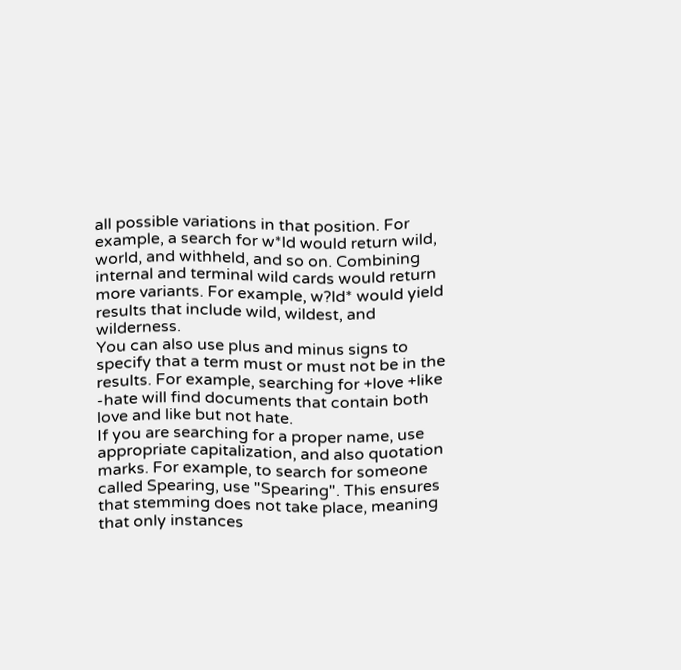all possible variations in that position. For example, a search for w*ld would return wild, world, and withheld, and so on. Combining internal and terminal wild cards would return more variants. For example, w?ld* would yield results that include wild, wildest, and wilderness.
You can also use plus and minus signs to specify that a term must or must not be in the results. For example, searching for +love +like -hate will find documents that contain both love and like but not hate.
If you are searching for a proper name, use appropriate capitalization, and also quotation marks. For example, to search for someone called Spearing, use "Spearing". This ensures that stemming does not take place, meaning that only instances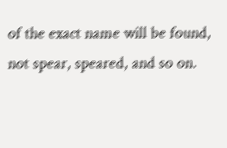of the exact name will be found, not spear, speared, and so on.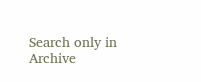Search only in
Archive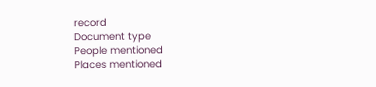record
Document type
People mentioned
Places mentioned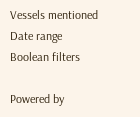Vessels mentioned
Date range
Boolean filters

Powered by